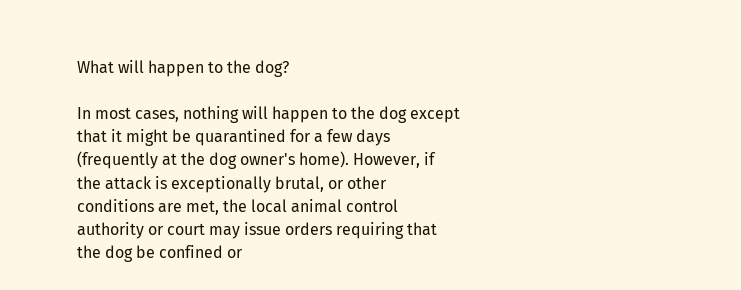What will happen to the dog?

In most cases, nothing will happen to the dog except that it might be quarantined for a few days (frequently at the dog owner's home). However, if the attack is exceptionally brutal, or other conditions are met, the local animal control authority or court may issue orders requiring that the dog be confined or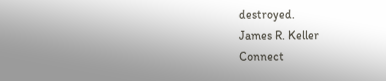destroyed.
James R. Keller
Connect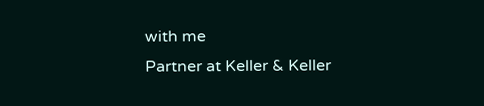with me
Partner at Keller & Keller